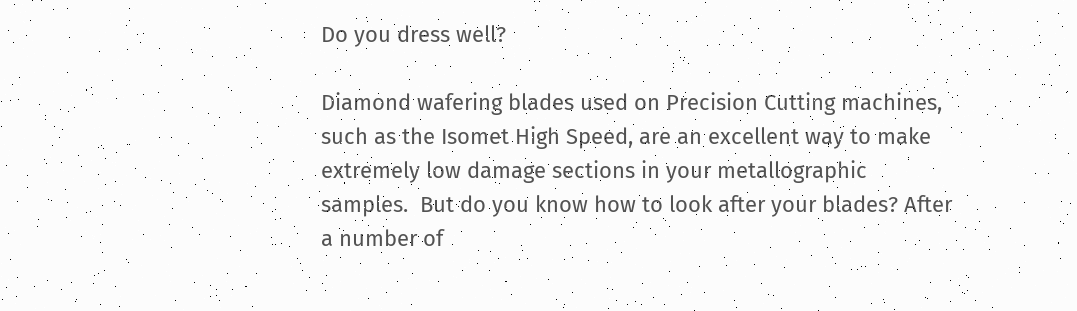Do you dress well?

Diamond wafering blades used on Precision Cutting machines, such as the Isomet High Speed, are an excellent way to make extremely low damage sections in your metallographic samples.  But do you know how to look after your blades? After a number of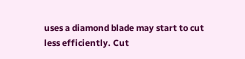uses a diamond blade may start to cut less efficiently. Cut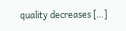quality decreases […]